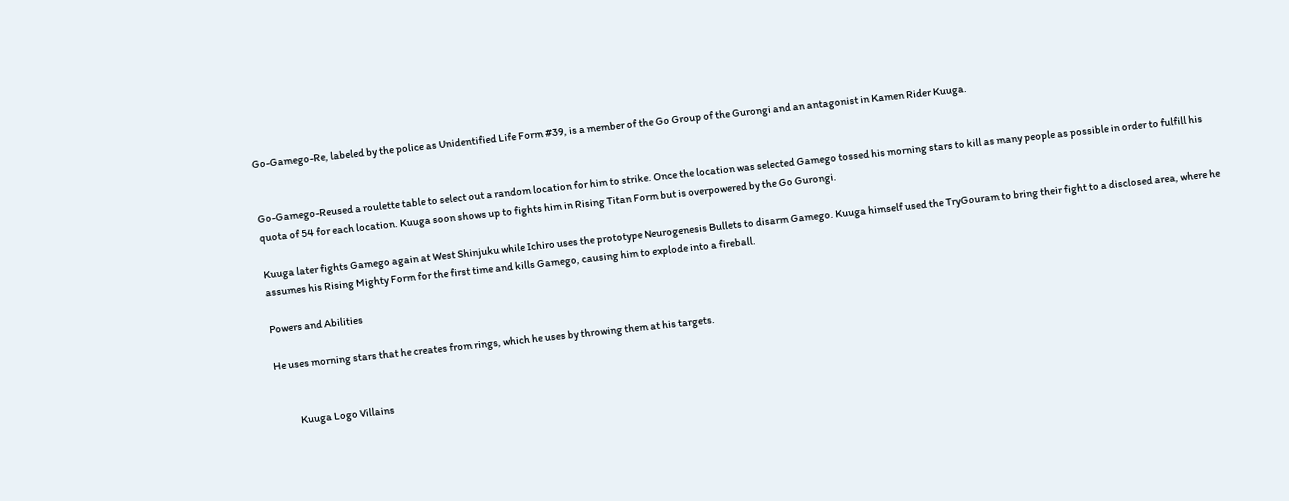Go-Gamego-Re, labeled by the police as Unidentified Life Form #39, is a member of the Go Group of the Gurongi and an antagonist in Kamen Rider Kuuga.


Go-Gamego-Reused a roulette table to select out a random location for him to strike. Once the location was selected Gamego tossed his morning stars to kill as many people as possible in order to fulfill his quota of 54 for each location. Kuuga soon shows up to fights him in Rising Titan Form but is overpowered by the Go Gurongi.

Kuuga later fights Gamego again at West Shinjuku while Ichiro uses the prototype Neurogenesis Bullets to disarm Gamego. Kuuga himself used the TryGouram to bring their fight to a disclosed area, where he assumes his Rising Mighty Form for the first time and kills Gamego, causing him to explode into a fireball.

Powers and Abilities

He uses morning stars that he creates from rings, which he uses by throwing them at his targets.


           Kuuga Logo Villains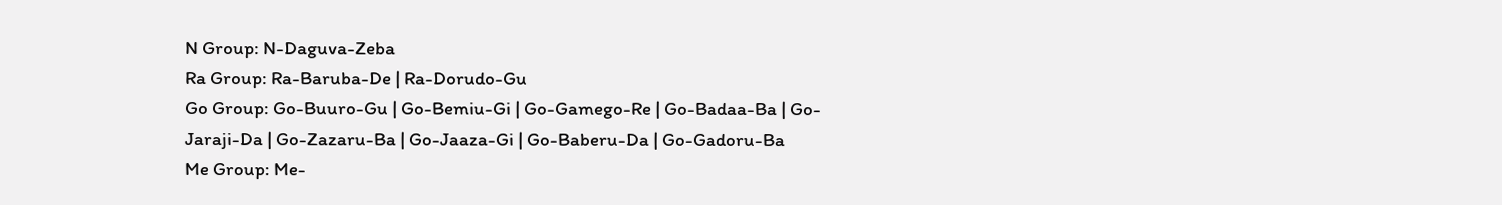N Group: N-Daguva-Zeba
Ra Group: Ra-Baruba-De | Ra-Dorudo-Gu
Go Group: Go-Buuro-Gu | Go-Bemiu-Gi | Go-Gamego-Re | Go-Badaa-Ba | Go-Jaraji-Da | Go-Zazaru-Ba | Go-Jaaza-Gi | Go-Baberu-Da | Go-Gadoru-Ba
Me Group: Me-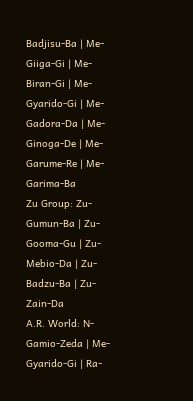Badjisu-Ba | Me-Giiga-Gi | Me-Biran-Gi | Me-Gyarido-Gi | Me-Gadora-Da | Me-Ginoga-De | Me-Garume-Re | Me-Garima-Ba
Zu Group: Zu-Gumun-Ba | Zu-Gooma-Gu | Zu-Mebio-Da | Zu-Badzu-Ba | Zu-Zain-Da
A.R. World: N-Gamio-Zeda | Me-Gyarido-Gi | Ra-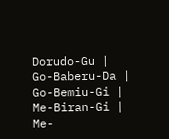Dorudo-Gu | Go-Baberu-Da | Go-Bemiu-Gi | Me-Biran-Gi | Me-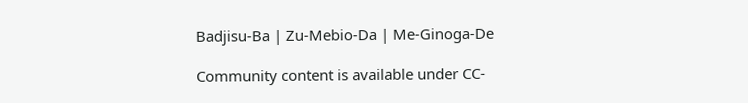Badjisu-Ba | Zu-Mebio-Da | Me-Ginoga-De

Community content is available under CC-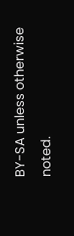BY-SA unless otherwise noted.